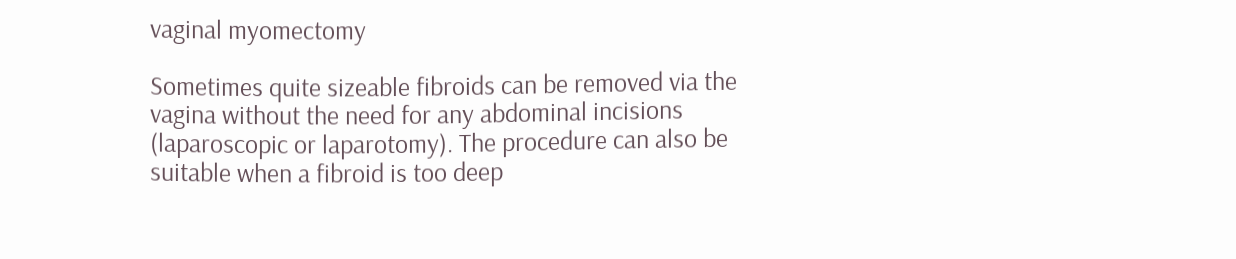vaginal myomectomy

Sometimes quite sizeable fibroids can be removed via the vagina without the need for any abdominal incisions (laparoscopic or laparotomy). The procedure can also be suitable when a fibroid is too deep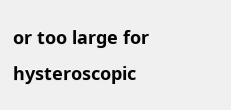or too large for hysteroscopic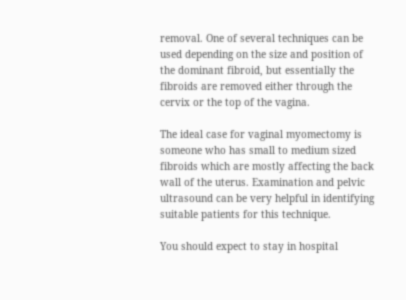removal. One of several techniques can be used depending on the size and position of the dominant fibroid, but essentially the fibroids are removed either through the cervix or the top of the vagina.

The ideal case for vaginal myomectomy is someone who has small to medium sized fibroids which are mostly affecting the back wall of the uterus. Examination and pelvic ultrasound can be very helpful in identifying suitable patients for this technique.

You should expect to stay in hospital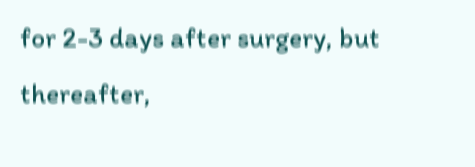for 2-3 days after surgery, but thereafter,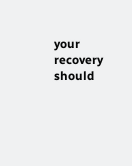your recovery should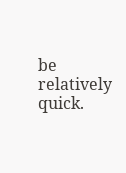be relatively quick.